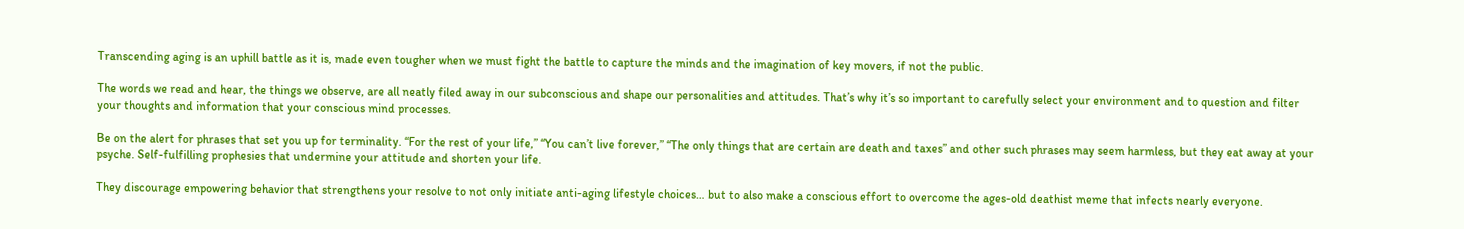Transcending aging is an uphill battle as it is, made even tougher when we must fight the battle to capture the minds and the imagination of key movers, if not the public.

The words we read and hear, the things we observe, are all neatly filed away in our subconscious and shape our personalities and attitudes. That’s why it’s so important to carefully select your environment and to question and filter your thoughts and information that your conscious mind processes.

Be on the alert for phrases that set you up for terminality. “For the rest of your life,” “You can’t live forever,” “The only things that are certain are death and taxes” and other such phrases may seem harmless, but they eat away at your psyche. Self-fulfilling prophesies that undermine your attitude and shorten your life.

They discourage empowering behavior that strengthens your resolve to not only initiate anti-aging lifestyle choices… but to also make a conscious effort to overcome the ages-old deathist meme that infects nearly everyone.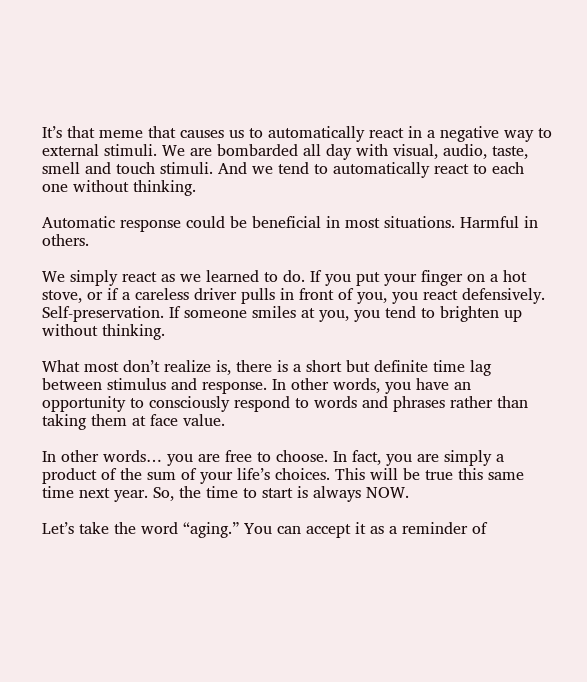It’s that meme that causes us to automatically react in a negative way to external stimuli. We are bombarded all day with visual, audio, taste, smell and touch stimuli. And we tend to automatically react to each one without thinking.

Automatic response could be beneficial in most situations. Harmful in others.

We simply react as we learned to do. If you put your finger on a hot stove, or if a careless driver pulls in front of you, you react defensively. Self-preservation. If someone smiles at you, you tend to brighten up without thinking.

What most don’t realize is, there is a short but definite time lag between stimulus and response. In other words, you have an opportunity to consciously respond to words and phrases rather than taking them at face value.

In other words… you are free to choose. In fact, you are simply a product of the sum of your life’s choices. This will be true this same time next year. So, the time to start is always NOW.

Let’s take the word “aging.” You can accept it as a reminder of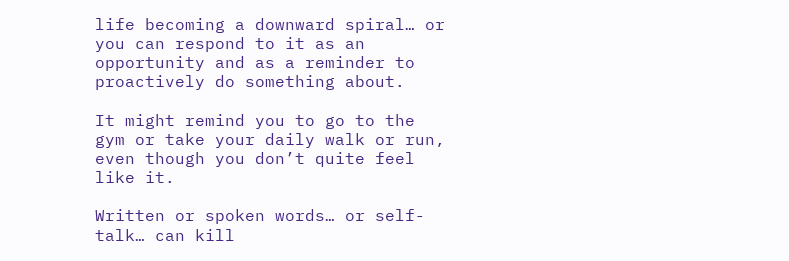life becoming a downward spiral… or you can respond to it as an opportunity and as a reminder to proactively do something about.

It might remind you to go to the gym or take your daily walk or run, even though you don’t quite feel like it.

Written or spoken words… or self-talk… can kill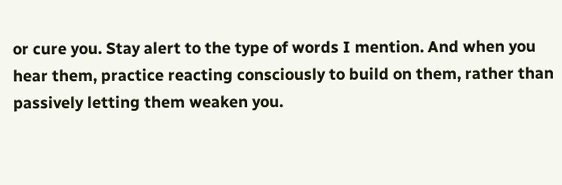or cure you. Stay alert to the type of words I mention. And when you hear them, practice reacting consciously to build on them, rather than passively letting them weaken you.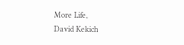More Life,
David Kekich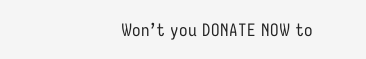Won’t you DONATE NOW to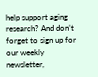help support aging research? And don’t forget to sign up for our weekly newsletter,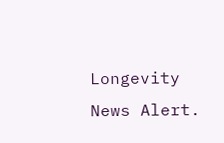Longevity News Alert.